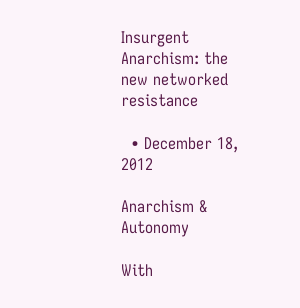Insurgent Anarchism: the new networked resistance

  • December 18, 2012

Anarchism & Autonomy

With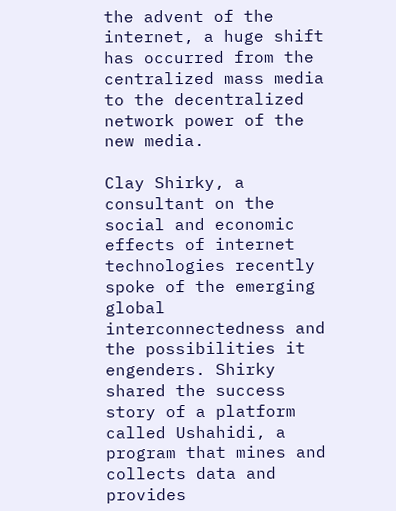the advent of the internet, a huge shift has occurred from the centralized mass media to the decentralized network power of the new media.

Clay Shirky, a consultant on the social and economic effects of internet technologies recently spoke of the emerging global interconnectedness and the possibilities it engenders. Shirky shared the success story of a platform called Ushahidi, a program that mines and collects data and provides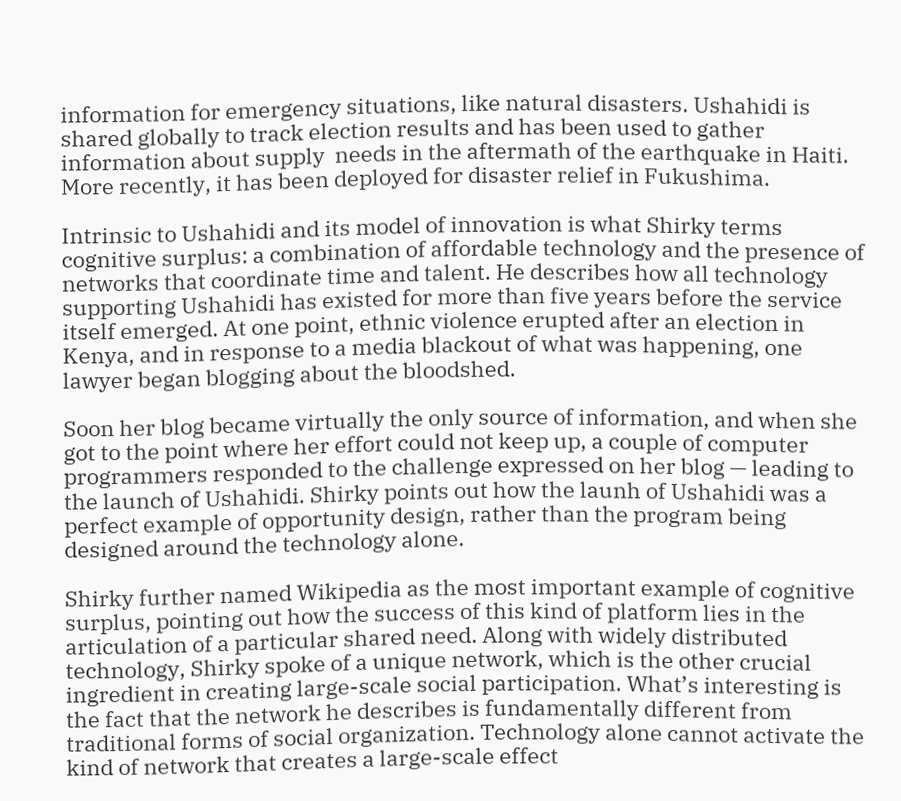information for emergency situations, like natural disasters. Ushahidi is shared globally to track election results and has been used to gather information about supply  needs in the aftermath of the earthquake in Haiti. More recently, it has been deployed for disaster relief in Fukushima.

Intrinsic to Ushahidi and its model of innovation is what Shirky terms cognitive surplus: a combination of affordable technology and the presence of networks that coordinate time and talent. He describes how all technology supporting Ushahidi has existed for more than five years before the service itself emerged. At one point, ethnic violence erupted after an election in Kenya, and in response to a media blackout of what was happening, one lawyer began blogging about the bloodshed.

Soon her blog became virtually the only source of information, and when she got to the point where her effort could not keep up, a couple of computer programmers responded to the challenge expressed on her blog — leading to the launch of Ushahidi. Shirky points out how the launh of Ushahidi was a perfect example of opportunity design, rather than the program being designed around the technology alone.

Shirky further named Wikipedia as the most important example of cognitive surplus, pointing out how the success of this kind of platform lies in the articulation of a particular shared need. Along with widely distributed technology, Shirky spoke of a unique network, which is the other crucial ingredient in creating large-scale social participation. What’s interesting is the fact that the network he describes is fundamentally different from traditional forms of social organization. Technology alone cannot activate the kind of network that creates a large-scale effect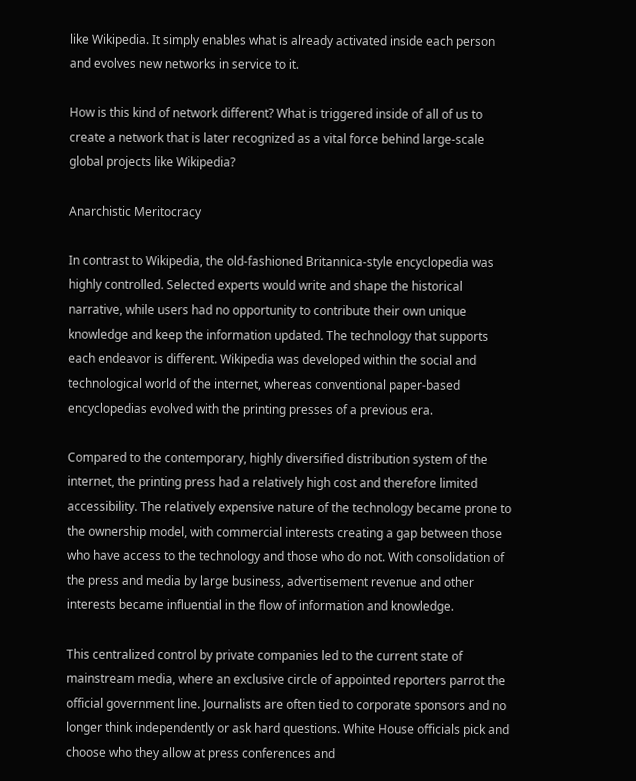like Wikipedia. It simply enables what is already activated inside each person and evolves new networks in service to it.

How is this kind of network different? What is triggered inside of all of us to create a network that is later recognized as a vital force behind large-scale global projects like Wikipedia?

Anarchistic Meritocracy

In contrast to Wikipedia, the old-fashioned Britannica-style encyclopedia was highly controlled. Selected experts would write and shape the historical narrative, while users had no opportunity to contribute their own unique knowledge and keep the information updated. The technology that supports each endeavor is different. Wikipedia was developed within the social and technological world of the internet, whereas conventional paper-based encyclopedias evolved with the printing presses of a previous era.

Compared to the contemporary, highly diversified distribution system of the internet, the printing press had a relatively high cost and therefore limited accessibility. The relatively expensive nature of the technology became prone to the ownership model, with commercial interests creating a gap between those who have access to the technology and those who do not. With consolidation of the press and media by large business, advertisement revenue and other interests became influential in the flow of information and knowledge.

This centralized control by private companies led to the current state of mainstream media, where an exclusive circle of appointed reporters parrot the official government line. Journalists are often tied to corporate sponsors and no longer think independently or ask hard questions. White House officials pick and choose who they allow at press conferences and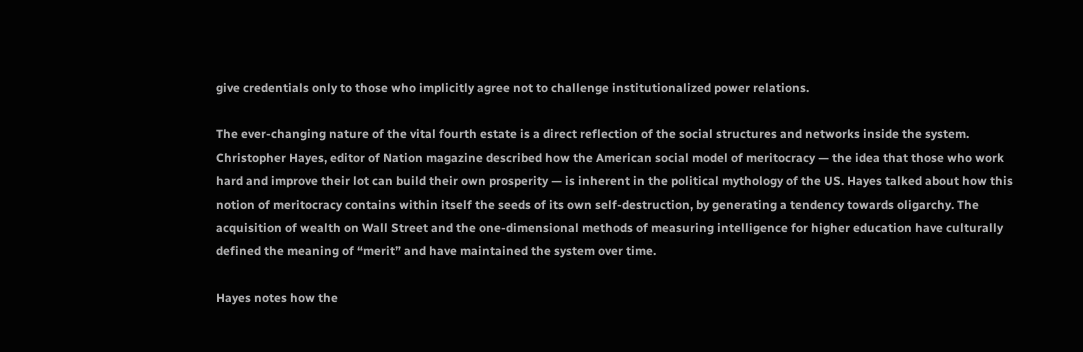give credentials only to those who implicitly agree not to challenge institutionalized power relations.

The ever-changing nature of the vital fourth estate is a direct reflection of the social structures and networks inside the system. Christopher Hayes, editor of Nation magazine described how the American social model of meritocracy — the idea that those who work hard and improve their lot can build their own prosperity — is inherent in the political mythology of the US. Hayes talked about how this notion of meritocracy contains within itself the seeds of its own self-destruction, by generating a tendency towards oligarchy. The acquisition of wealth on Wall Street and the one-dimensional methods of measuring intelligence for higher education have culturally defined the meaning of “merit” and have maintained the system over time.

Hayes notes how the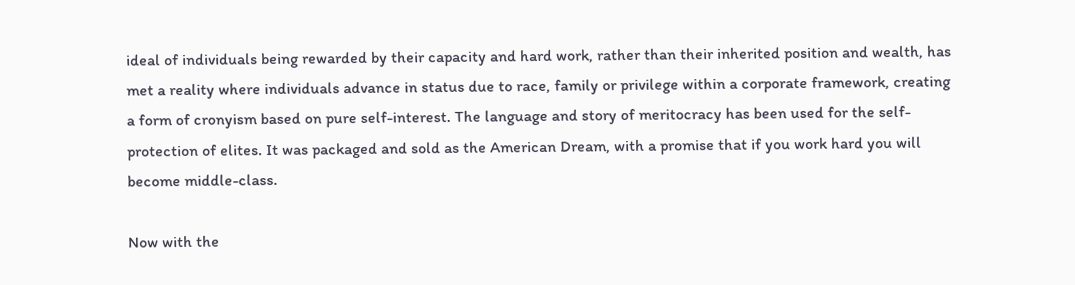ideal of individuals being rewarded by their capacity and hard work, rather than their inherited position and wealth, has met a reality where individuals advance in status due to race, family or privilege within a corporate framework, creating a form of cronyism based on pure self-interest. The language and story of meritocracy has been used for the self-protection of elites. It was packaged and sold as the American Dream, with a promise that if you work hard you will become middle-class.

Now with the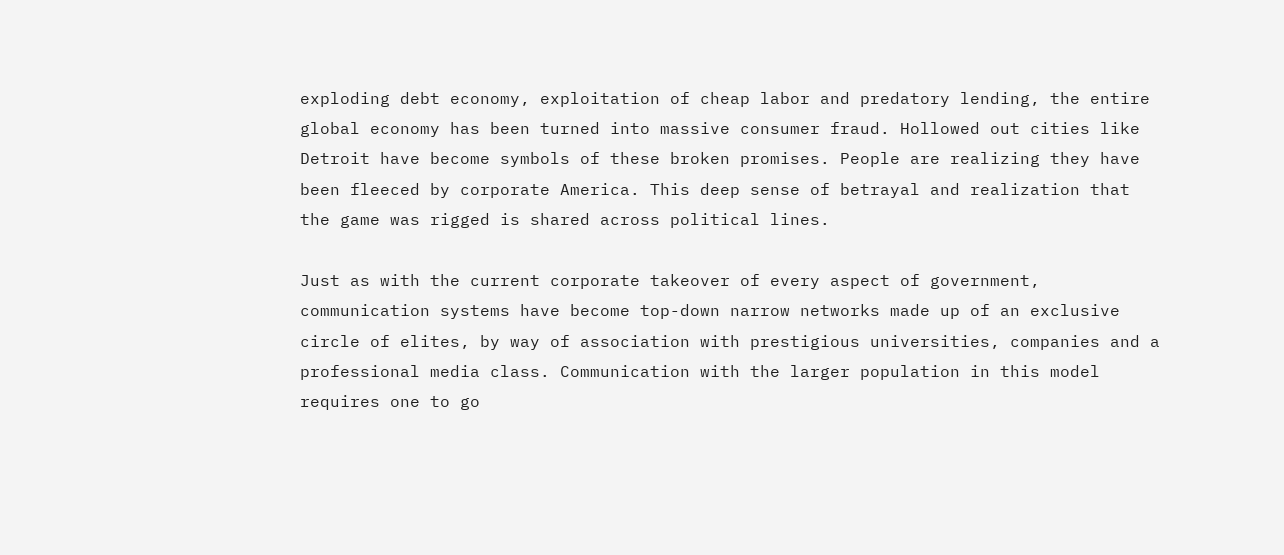exploding debt economy, exploitation of cheap labor and predatory lending, the entire global economy has been turned into massive consumer fraud. Hollowed out cities like Detroit have become symbols of these broken promises. People are realizing they have been fleeced by corporate America. This deep sense of betrayal and realization that the game was rigged is shared across political lines.

Just as with the current corporate takeover of every aspect of government, communication systems have become top-down narrow networks made up of an exclusive circle of elites, by way of association with prestigious universities, companies and a professional media class. Communication with the larger population in this model requires one to go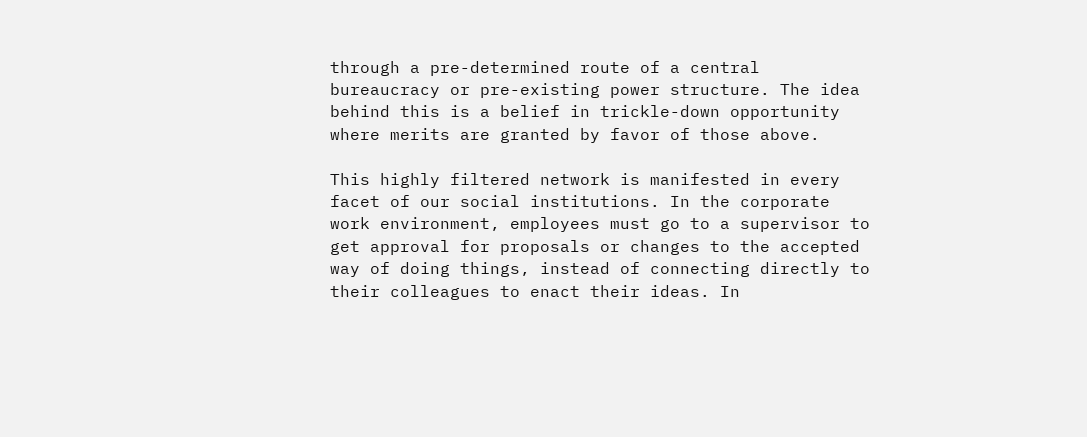through a pre-determined route of a central bureaucracy or pre-existing power structure. The idea behind this is a belief in trickle-down opportunity where merits are granted by favor of those above.

This highly filtered network is manifested in every facet of our social institutions. In the corporate work environment, employees must go to a supervisor to get approval for proposals or changes to the accepted way of doing things, instead of connecting directly to their colleagues to enact their ideas. In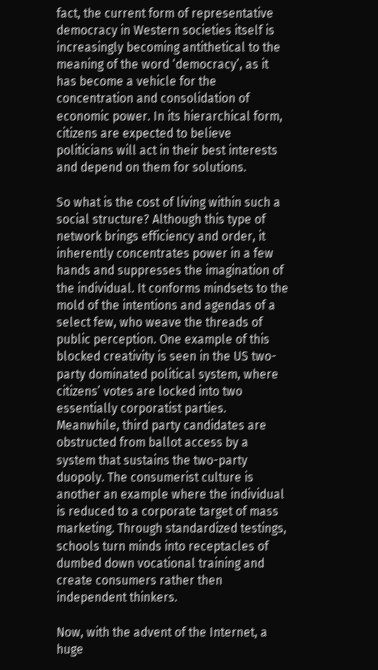fact, the current form of representative democracy in Western societies itself is increasingly becoming antithetical to the meaning of the word ‘democracy’, as it has become a vehicle for the concentration and consolidation of economic power. In its hierarchical form, citizens are expected to believe politicians will act in their best interests and depend on them for solutions.

So what is the cost of living within such a social structure? Although this type of network brings efficiency and order, it inherently concentrates power in a few hands and suppresses the imagination of the individual. It conforms mindsets to the mold of the intentions and agendas of a select few, who weave the threads of public perception. One example of this blocked creativity is seen in the US two-party dominated political system, where citizens’ votes are locked into two essentially corporatist parties. Meanwhile, third party candidates are obstructed from ballot access by a system that sustains the two-party duopoly. The consumerist culture is another an example where the individual is reduced to a corporate target of mass marketing. Through standardized testings, schools turn minds into receptacles of dumbed down vocational training and create consumers rather then independent thinkers.

Now, with the advent of the Internet, a huge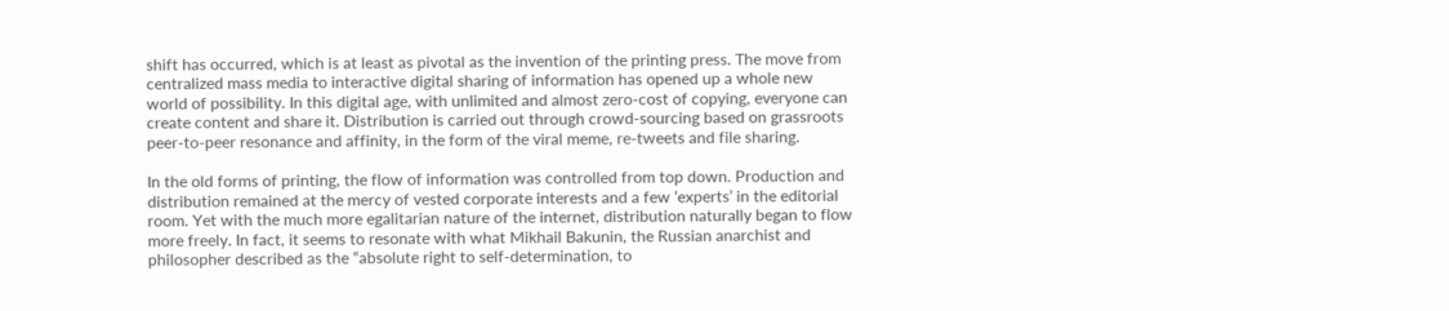shift has occurred, which is at least as pivotal as the invention of the printing press. The move from centralized mass media to interactive digital sharing of information has opened up a whole new world of possibility. In this digital age, with unlimited and almost zero-cost of copying, everyone can create content and share it. Distribution is carried out through crowd-sourcing based on grassroots peer-to-peer resonance and affinity, in the form of the viral meme, re-tweets and file sharing.

In the old forms of printing, the flow of information was controlled from top down. Production and distribution remained at the mercy of vested corporate interests and a few ‘experts’ in the editorial room. Yet with the much more egalitarian nature of the internet, distribution naturally began to flow more freely. In fact, it seems to resonate with what Mikhail Bakunin, the Russian anarchist and philosopher described as the “absolute right to self-determination, to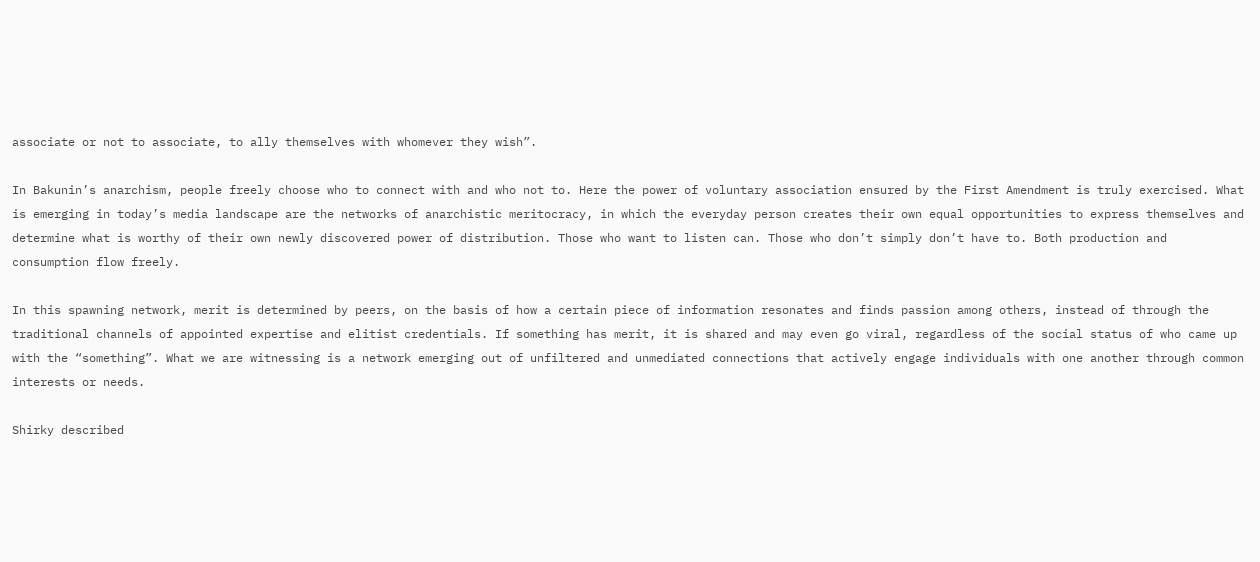associate or not to associate, to ally themselves with whomever they wish”.

In Bakunin’s anarchism, people freely choose who to connect with and who not to. Here the power of voluntary association ensured by the First Amendment is truly exercised. What is emerging in today’s media landscape are the networks of anarchistic meritocracy, in which the everyday person creates their own equal opportunities to express themselves and determine what is worthy of their own newly discovered power of distribution. Those who want to listen can. Those who don’t simply don’t have to. Both production and consumption flow freely.

In this spawning network, merit is determined by peers, on the basis of how a certain piece of information resonates and finds passion among others, instead of through the traditional channels of appointed expertise and elitist credentials. If something has merit, it is shared and may even go viral, regardless of the social status of who came up with the “something”. What we are witnessing is a network emerging out of unfiltered and unmediated connections that actively engage individuals with one another through common interests or needs.

Shirky described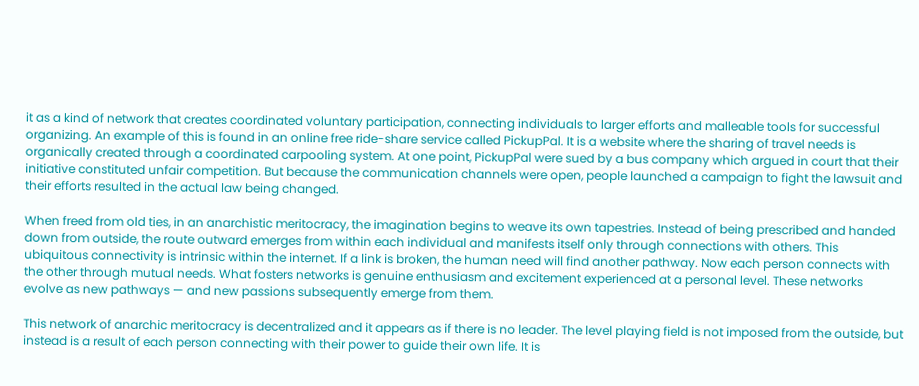it as a kind of network that creates coordinated voluntary participation, connecting individuals to larger efforts and malleable tools for successful organizing. An example of this is found in an online free ride-share service called PickupPal. It is a website where the sharing of travel needs is organically created through a coordinated carpooling system. At one point, PickupPal were sued by a bus company which argued in court that their initiative constituted unfair competition. But because the communication channels were open, people launched a campaign to fight the lawsuit and their efforts resulted in the actual law being changed.

When freed from old ties, in an anarchistic meritocracy, the imagination begins to weave its own tapestries. Instead of being prescribed and handed down from outside, the route outward emerges from within each individual and manifests itself only through connections with others. This ubiquitous connectivity is intrinsic within the internet. If a link is broken, the human need will find another pathway. Now each person connects with the other through mutual needs. What fosters networks is genuine enthusiasm and excitement experienced at a personal level. These networks evolve as new pathways — and new passions subsequently emerge from them.

This network of anarchic meritocracy is decentralized and it appears as if there is no leader. The level playing field is not imposed from the outside, but instead is a result of each person connecting with their power to guide their own life. It is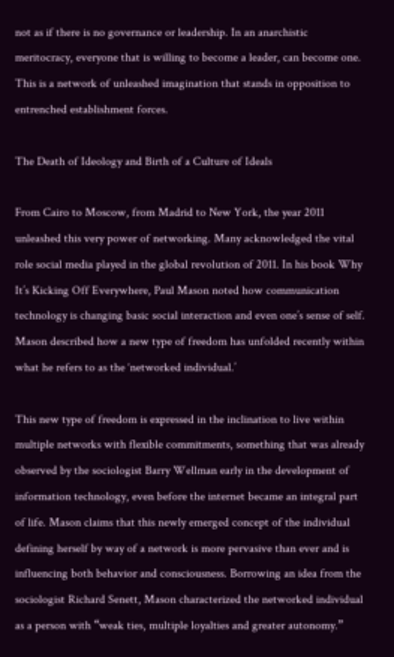not as if there is no governance or leadership. In an anarchistic meritocracy, everyone that is willing to become a leader, can become one. This is a network of unleashed imagination that stands in opposition to entrenched establishment forces.

The Death of Ideology and Birth of a Culture of Ideals

From Cairo to Moscow, from Madrid to New York, the year 2011 unleashed this very power of networking. Many acknowledged the vital role social media played in the global revolution of 2011. In his book Why It’s Kicking Off Everywhere, Paul Mason noted how communication technology is changing basic social interaction and even one’s sense of self. Mason described how a new type of freedom has unfolded recently within what he refers to as the ‘networked individual.’

This new type of freedom is expressed in the inclination to live within multiple networks with flexible commitments, something that was already observed by the sociologist Barry Wellman early in the development of information technology, even before the internet became an integral part of life. Mason claims that this newly emerged concept of the individual defining herself by way of a network is more pervasive than ever and is influencing both behavior and consciousness. Borrowing an idea from the sociologist Richard Senett, Mason characterized the networked individual as a person with “weak ties, multiple loyalties and greater autonomy.”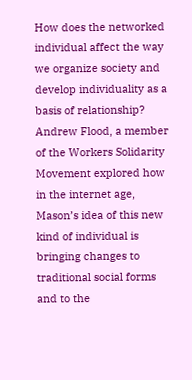How does the networked individual affect the way we organize society and develop individuality as a basis of relationship? Andrew Flood, a member of the Workers Solidarity Movement explored how in the internet age, Mason’s idea of this new kind of individual is bringing changes to traditional social forms and to the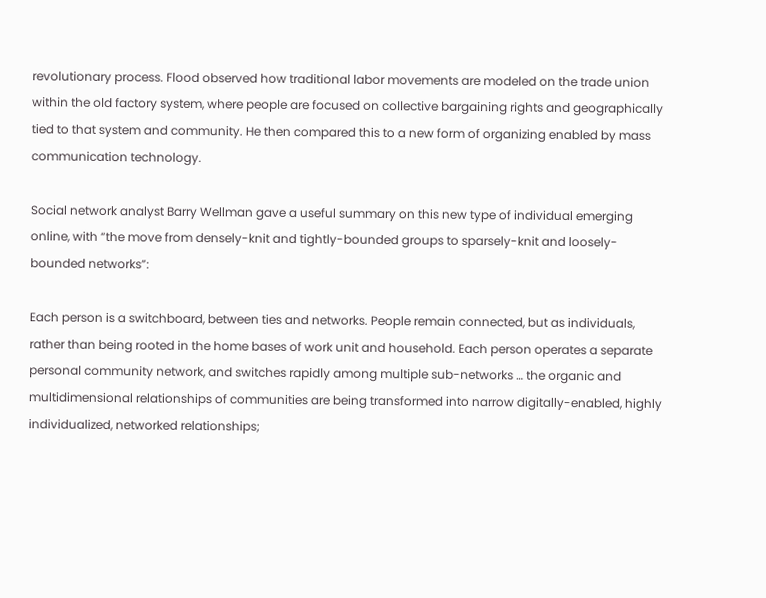revolutionary process. Flood observed how traditional labor movements are modeled on the trade union within the old factory system, where people are focused on collective bargaining rights and geographically tied to that system and community. He then compared this to a new form of organizing enabled by mass communication technology.

Social network analyst Barry Wellman gave a useful summary on this new type of individual emerging online, with “the move from densely-knit and tightly-bounded groups to sparsely-knit and loosely-bounded networks”:

Each person is a switchboard, between ties and networks. People remain connected, but as individuals, rather than being rooted in the home bases of work unit and household. Each person operates a separate personal community network, and switches rapidly among multiple sub-networks … the organic and multidimensional relationships of communities are being transformed into narrow digitally-enabled, highly individualized, networked relationships;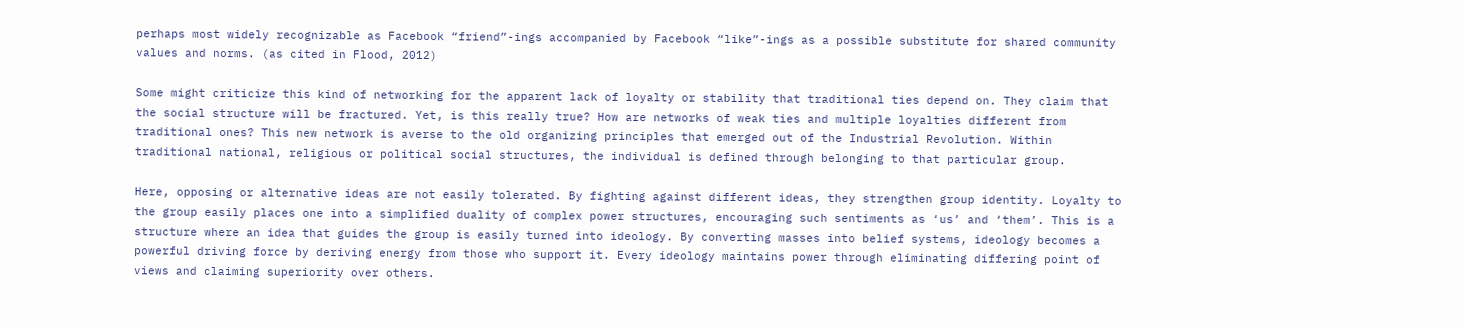perhaps most widely recognizable as Facebook “friend”-ings accompanied by Facebook “like”-ings as a possible substitute for shared community values and norms. (as cited in Flood, 2012)

Some might criticize this kind of networking for the apparent lack of loyalty or stability that traditional ties depend on. They claim that the social structure will be fractured. Yet, is this really true? How are networks of weak ties and multiple loyalties different from traditional ones? This new network is averse to the old organizing principles that emerged out of the Industrial Revolution. Within traditional national, religious or political social structures, the individual is defined through belonging to that particular group.

Here, opposing or alternative ideas are not easily tolerated. By fighting against different ideas, they strengthen group identity. Loyalty to the group easily places one into a simplified duality of complex power structures, encouraging such sentiments as ‘us’ and ‘them’. This is a structure where an idea that guides the group is easily turned into ideology. By converting masses into belief systems, ideology becomes a powerful driving force by deriving energy from those who support it. Every ideology maintains power through eliminating differing point of views and claiming superiority over others.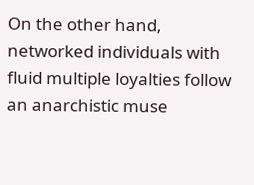On the other hand, networked individuals with fluid multiple loyalties follow an anarchistic muse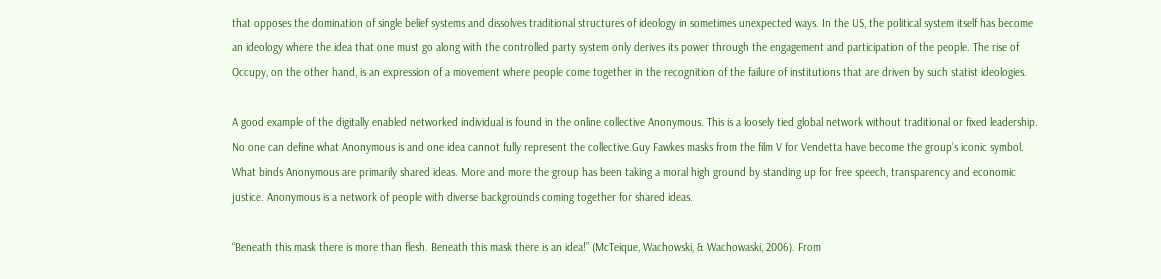that opposes the domination of single belief systems and dissolves traditional structures of ideology in sometimes unexpected ways. In the US, the political system itself has become an ideology where the idea that one must go along with the controlled party system only derives its power through the engagement and participation of the people. The rise of Occupy, on the other hand, is an expression of a movement where people come together in the recognition of the failure of institutions that are driven by such statist ideologies.

A good example of the digitally enabled networked individual is found in the online collective Anonymous. This is a loosely tied global network without traditional or fixed leadership. No one can define what Anonymous is and one idea cannot fully represent the collective.Guy Fawkes masks from the film V for Vendetta have become the group’s iconic symbol. What binds Anonymous are primarily shared ideas. More and more the group has been taking a moral high ground by standing up for free speech, transparency and economic justice. Anonymous is a network of people with diverse backgrounds coming together for shared ideas.

“Beneath this mask there is more than flesh. Beneath this mask there is an idea!” (McTeique, Wachowski, & Wachowaski, 2006). From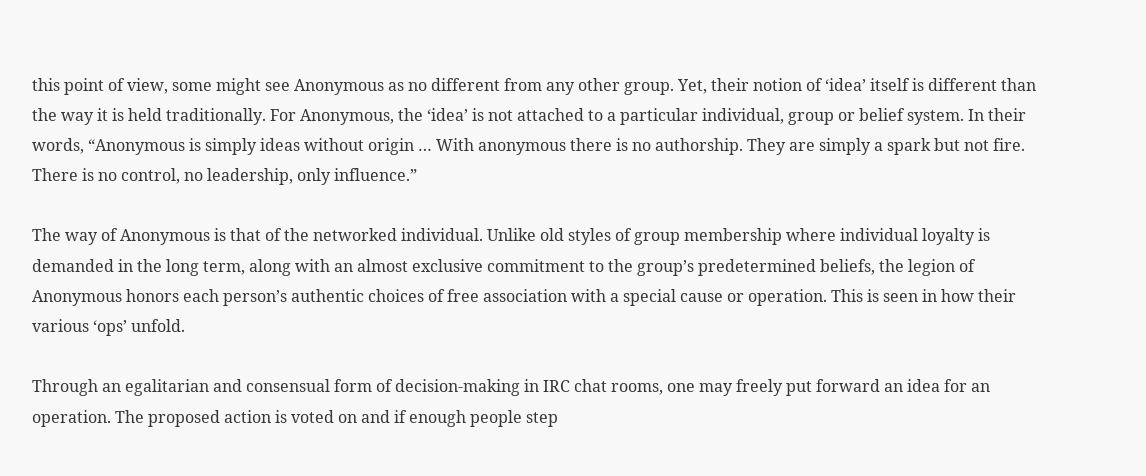this point of view, some might see Anonymous as no different from any other group. Yet, their notion of ‘idea’ itself is different than the way it is held traditionally. For Anonymous, the ‘idea’ is not attached to a particular individual, group or belief system. In their words, “Anonymous is simply ideas without origin … With anonymous there is no authorship. They are simply a spark but not fire. There is no control, no leadership, only influence.”

The way of Anonymous is that of the networked individual. Unlike old styles of group membership where individual loyalty is demanded in the long term, along with an almost exclusive commitment to the group’s predetermined beliefs, the legion of Anonymous honors each person’s authentic choices of free association with a special cause or operation. This is seen in how their various ‘ops’ unfold.

Through an egalitarian and consensual form of decision-making in IRC chat rooms, one may freely put forward an idea for an operation. The proposed action is voted on and if enough people step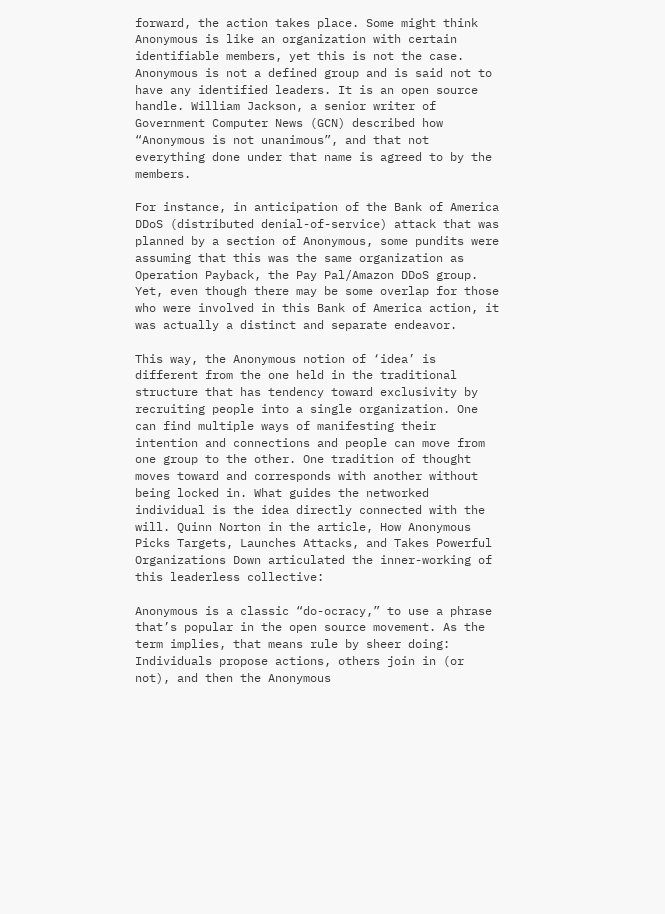forward, the action takes place. Some might think Anonymous is like an organization with certain identifiable members, yet this is not the case. Anonymous is not a defined group and is said not to have any identified leaders. It is an open source handle. William Jackson, a senior writer of Government Computer News (GCN) described how “Anonymous is not unanimous”, and that not everything done under that name is agreed to by the members.

For instance, in anticipation of the Bank of America DDoS (distributed denial-of-service) attack that was planned by a section of Anonymous, some pundits were assuming that this was the same organization as Operation Payback, the Pay Pal/Amazon DDoS group. Yet, even though there may be some overlap for those who were involved in this Bank of America action, it was actually a distinct and separate endeavor.

This way, the Anonymous notion of ‘idea’ is different from the one held in the traditional structure that has tendency toward exclusivity by recruiting people into a single organization. One can find multiple ways of manifesting their intention and connections and people can move from one group to the other. One tradition of thought moves toward and corresponds with another without being locked in. What guides the networked individual is the idea directly connected with the will. Quinn Norton in the article, How Anonymous Picks Targets, Launches Attacks, and Takes Powerful Organizations Down articulated the inner-working of this leaderless collective:

Anonymous is a classic “do-ocracy,” to use a phrase that’s popular in the open source movement. As the term implies, that means rule by sheer doing: Individuals propose actions, others join in (or not), and then the Anonymous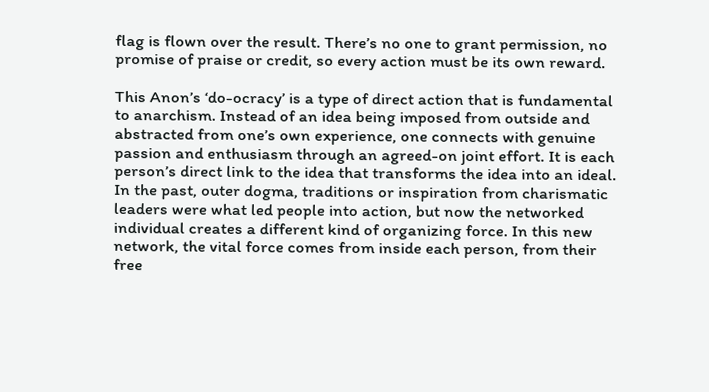flag is flown over the result. There’s no one to grant permission, no promise of praise or credit, so every action must be its own reward.

This Anon’s ‘do-ocracy’ is a type of direct action that is fundamental to anarchism. Instead of an idea being imposed from outside and abstracted from one’s own experience, one connects with genuine passion and enthusiasm through an agreed-on joint effort. It is each person’s direct link to the idea that transforms the idea into an ideal. In the past, outer dogma, traditions or inspiration from charismatic leaders were what led people into action, but now the networked individual creates a different kind of organizing force. In this new network, the vital force comes from inside each person, from their free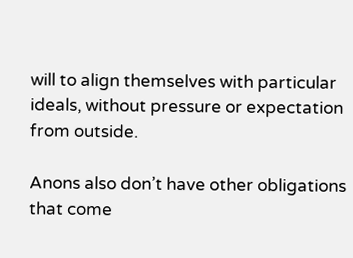will to align themselves with particular ideals, without pressure or expectation from outside.

Anons also don’t have other obligations that come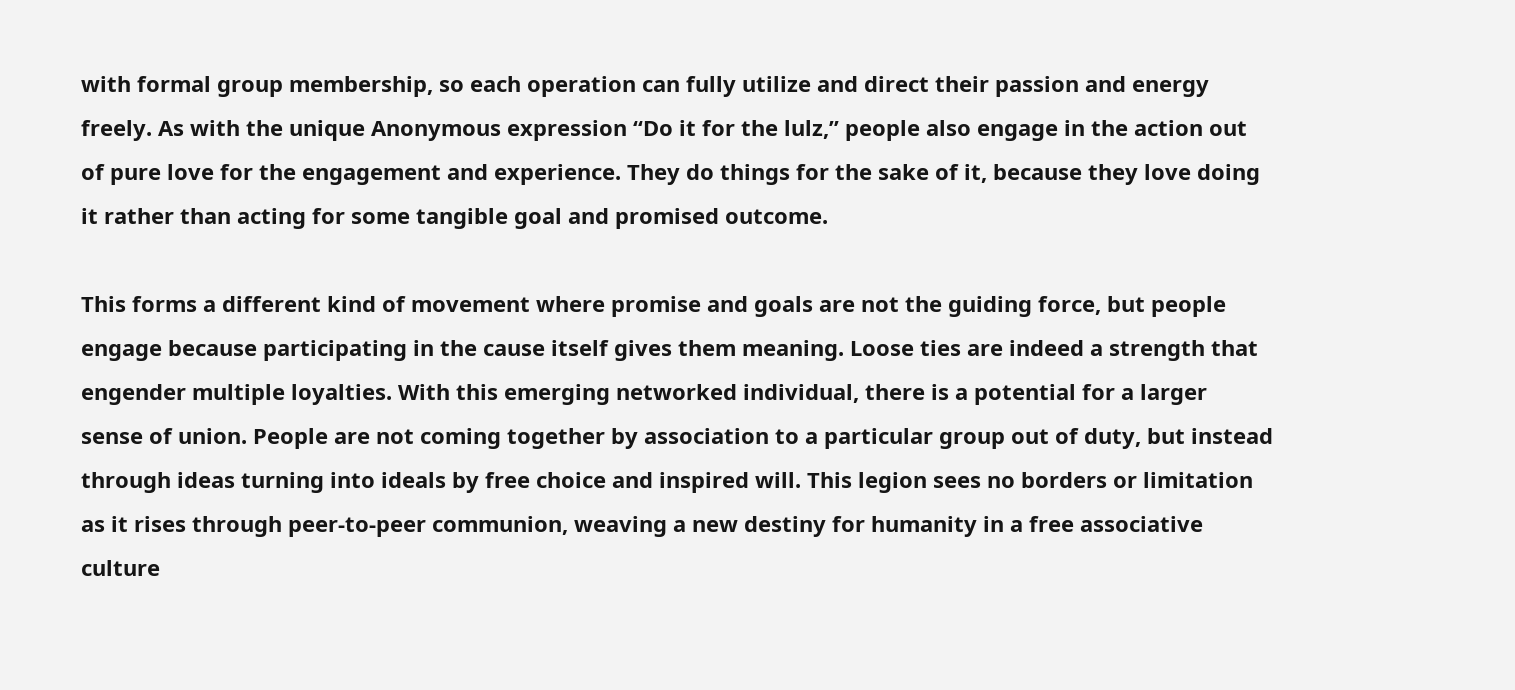with formal group membership, so each operation can fully utilize and direct their passion and energy freely. As with the unique Anonymous expression “Do it for the lulz,” people also engage in the action out of pure love for the engagement and experience. They do things for the sake of it, because they love doing it rather than acting for some tangible goal and promised outcome.

This forms a different kind of movement where promise and goals are not the guiding force, but people engage because participating in the cause itself gives them meaning. Loose ties are indeed a strength that engender multiple loyalties. With this emerging networked individual, there is a potential for a larger sense of union. People are not coming together by association to a particular group out of duty, but instead through ideas turning into ideals by free choice and inspired will. This legion sees no borders or limitation as it rises through peer-to-peer communion, weaving a new destiny for humanity in a free associative culture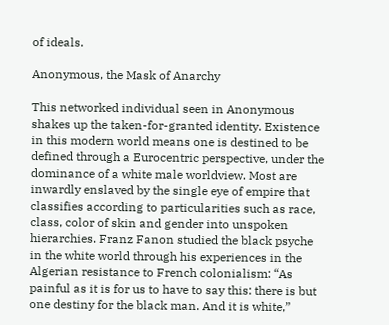of ideals.

Anonymous, the Mask of Anarchy

This networked individual seen in Anonymous shakes up the taken-for-granted identity. Existence in this modern world means one is destined to be defined through a Eurocentric perspective, under the dominance of a white male worldview. Most are inwardly enslaved by the single eye of empire that classifies according to particularities such as race, class, color of skin and gender into unspoken hierarchies. Franz Fanon studied the black psyche in the white world through his experiences in the Algerian resistance to French colonialism: “As painful as it is for us to have to say this: there is but one destiny for the black man. And it is white,”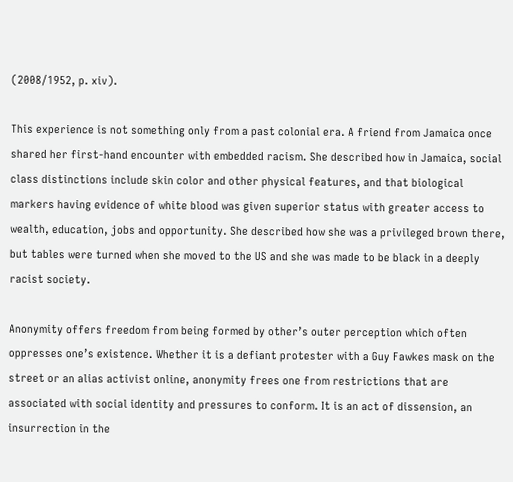(2008/1952, p. xiv).

This experience is not something only from a past colonial era. A friend from Jamaica once shared her first-hand encounter with embedded racism. She described how in Jamaica, social class distinctions include skin color and other physical features, and that biological markers having evidence of white blood was given superior status with greater access to wealth, education, jobs and opportunity. She described how she was a privileged brown there, but tables were turned when she moved to the US and she was made to be black in a deeply racist society.

Anonymity offers freedom from being formed by other’s outer perception which often oppresses one’s existence. Whether it is a defiant protester with a Guy Fawkes mask on the street or an alias activist online, anonymity frees one from restrictions that are associated with social identity and pressures to conform. It is an act of dissension, an insurrection in the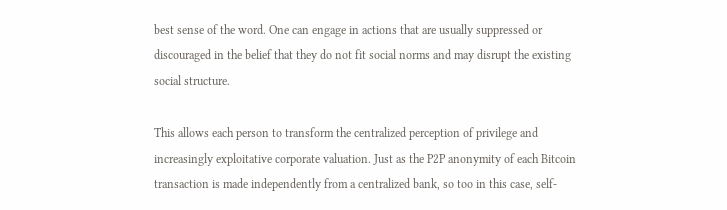best sense of the word. One can engage in actions that are usually suppressed or discouraged in the belief that they do not fit social norms and may disrupt the existing social structure.

This allows each person to transform the centralized perception of privilege and increasingly exploitative corporate valuation. Just as the P2P anonymity of each Bitcoin transaction is made independently from a centralized bank, so too in this case, self-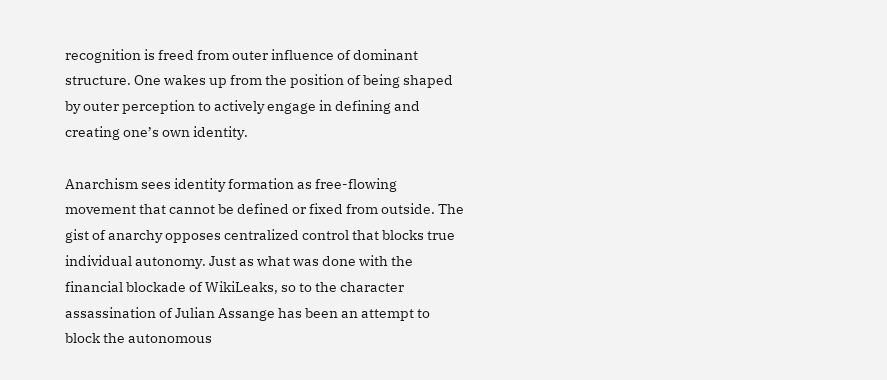recognition is freed from outer influence of dominant structure. One wakes up from the position of being shaped by outer perception to actively engage in defining and creating one’s own identity.

Anarchism sees identity formation as free-flowing movement that cannot be defined or fixed from outside. The gist of anarchy opposes centralized control that blocks true individual autonomy. Just as what was done with the financial blockade of WikiLeaks, so to the character assassination of Julian Assange has been an attempt to block the autonomous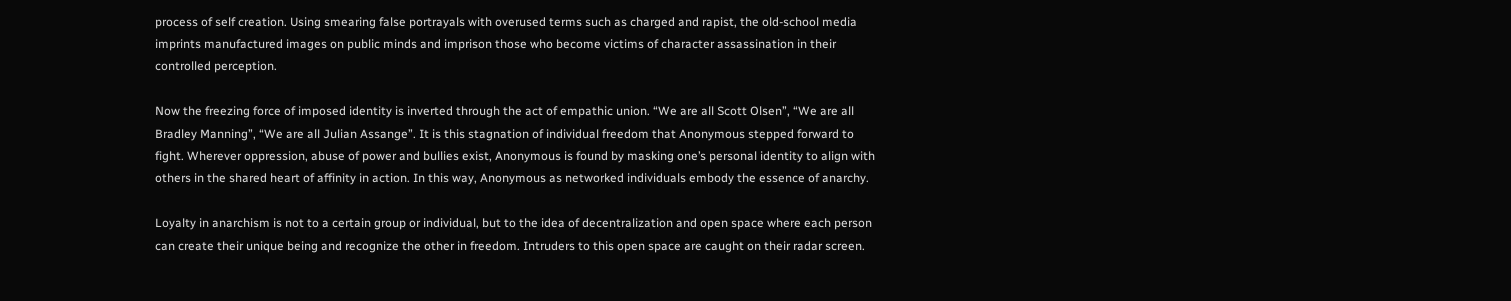process of self creation. Using smearing false portrayals with overused terms such as charged and rapist, the old-school media imprints manufactured images on public minds and imprison those who become victims of character assassination in their controlled perception.

Now the freezing force of imposed identity is inverted through the act of empathic union. “We are all Scott Olsen”, “We are all Bradley Manning”, “We are all Julian Assange”. It is this stagnation of individual freedom that Anonymous stepped forward to fight. Wherever oppression, abuse of power and bullies exist, Anonymous is found by masking one’s personal identity to align with others in the shared heart of affinity in action. In this way, Anonymous as networked individuals embody the essence of anarchy.

Loyalty in anarchism is not to a certain group or individual, but to the idea of decentralization and open space where each person can create their unique being and recognize the other in freedom. Intruders to this open space are caught on their radar screen.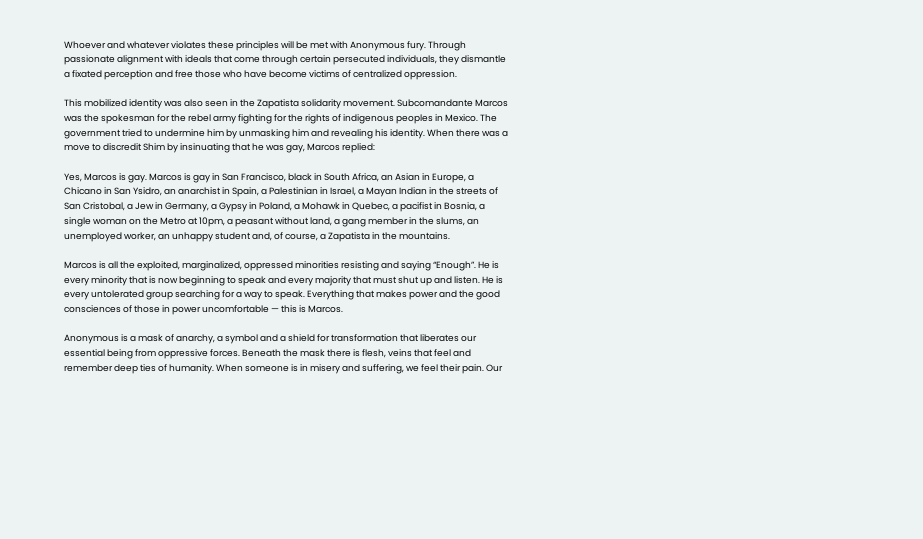Whoever and whatever violates these principles will be met with Anonymous fury. Through passionate alignment with ideals that come through certain persecuted individuals, they dismantle a fixated perception and free those who have become victims of centralized oppression.

This mobilized identity was also seen in the Zapatista solidarity movement. Subcomandante Marcos was the spokesman for the rebel army fighting for the rights of indigenous peoples in Mexico. The government tried to undermine him by unmasking him and revealing his identity. When there was a move to discredit Shim by insinuating that he was gay, Marcos replied:

Yes, Marcos is gay. Marcos is gay in San Francisco, black in South Africa, an Asian in Europe, a Chicano in San Ysidro, an anarchist in Spain, a Palestinian in Israel, a Mayan Indian in the streets of San Cristobal, a Jew in Germany, a Gypsy in Poland, a Mohawk in Quebec, a pacifist in Bosnia, a single woman on the Metro at 10pm, a peasant without land, a gang member in the slums, an unemployed worker, an unhappy student and, of course, a Zapatista in the mountains.

Marcos is all the exploited, marginalized, oppressed minorities resisting and saying “Enough”. He is every minority that is now beginning to speak and every majority that must shut up and listen. He is every untolerated group searching for a way to speak. Everything that makes power and the good consciences of those in power uncomfortable — this is Marcos.

Anonymous is a mask of anarchy, a symbol and a shield for transformation that liberates our essential being from oppressive forces. Beneath the mask there is flesh, veins that feel and remember deep ties of humanity. When someone is in misery and suffering, we feel their pain. Our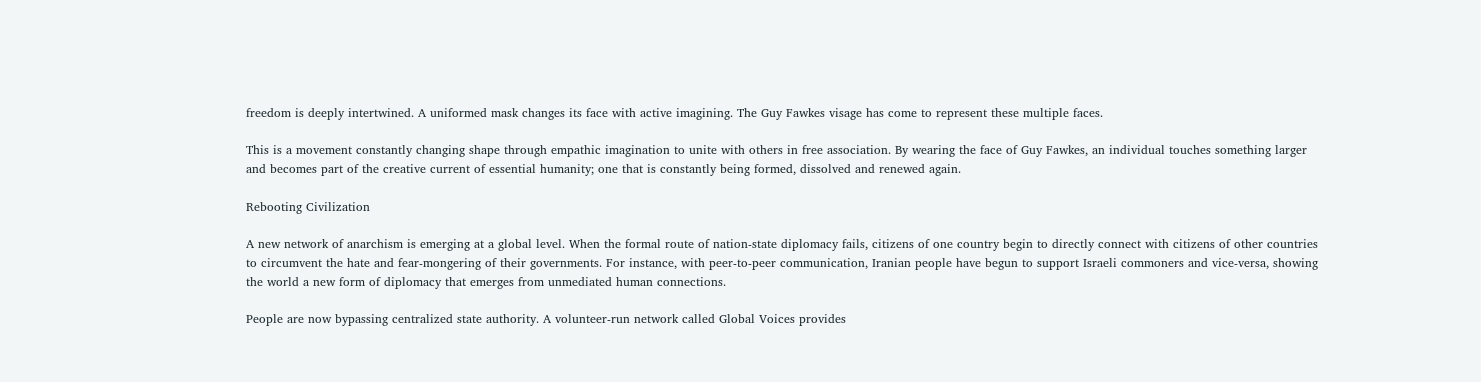freedom is deeply intertwined. A uniformed mask changes its face with active imagining. The Guy Fawkes visage has come to represent these multiple faces.

This is a movement constantly changing shape through empathic imagination to unite with others in free association. By wearing the face of Guy Fawkes, an individual touches something larger and becomes part of the creative current of essential humanity; one that is constantly being formed, dissolved and renewed again.

Rebooting Civilization

A new network of anarchism is emerging at a global level. When the formal route of nation-state diplomacy fails, citizens of one country begin to directly connect with citizens of other countries to circumvent the hate and fear-mongering of their governments. For instance, with peer-to-peer communication, Iranian people have begun to support Israeli commoners and vice-versa, showing the world a new form of diplomacy that emerges from unmediated human connections.

People are now bypassing centralized state authority. A volunteer-run network called Global Voices provides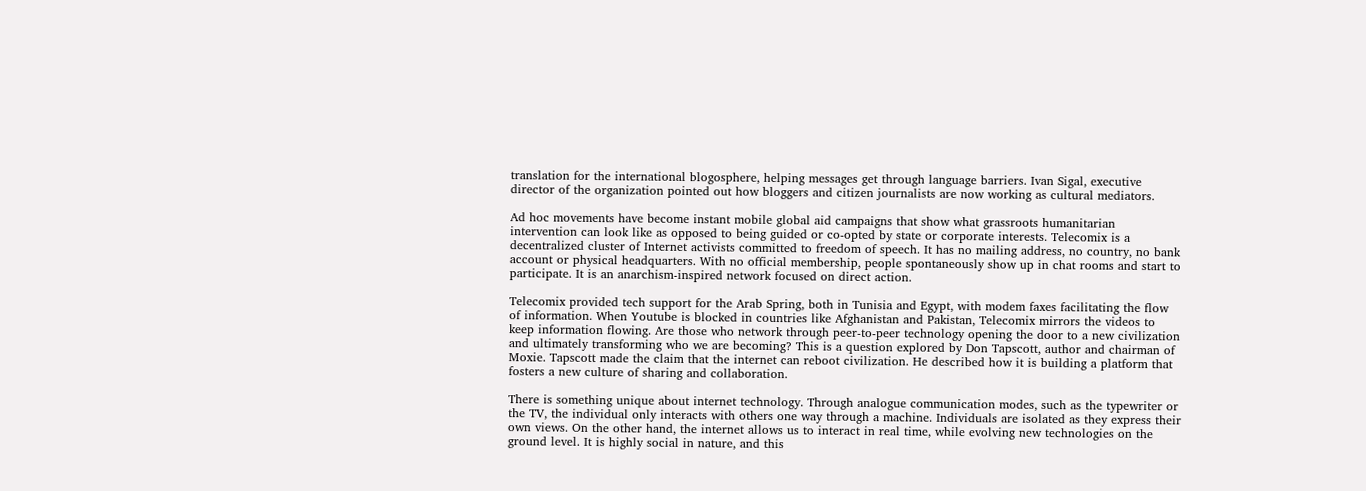translation for the international blogosphere, helping messages get through language barriers. Ivan Sigal, executive director of the organization pointed out how bloggers and citizen journalists are now working as cultural mediators.

Ad hoc movements have become instant mobile global aid campaigns that show what grassroots humanitarian intervention can look like as opposed to being guided or co-opted by state or corporate interests. Telecomix is a decentralized cluster of Internet activists committed to freedom of speech. It has no mailing address, no country, no bank account or physical headquarters. With no official membership, people spontaneously show up in chat rooms and start to participate. It is an anarchism-inspired network focused on direct action.

Telecomix provided tech support for the Arab Spring, both in Tunisia and Egypt, with modem faxes facilitating the flow of information. When Youtube is blocked in countries like Afghanistan and Pakistan, Telecomix mirrors the videos to keep information flowing. Are those who network through peer-to-peer technology opening the door to a new civilization and ultimately transforming who we are becoming? This is a question explored by Don Tapscott, author and chairman of Moxie. Tapscott made the claim that the internet can reboot civilization. He described how it is building a platform that fosters a new culture of sharing and collaboration.

There is something unique about internet technology. Through analogue communication modes, such as the typewriter or the TV, the individual only interacts with others one way through a machine. Individuals are isolated as they express their own views. On the other hand, the internet allows us to interact in real time, while evolving new technologies on the ground level. It is highly social in nature, and this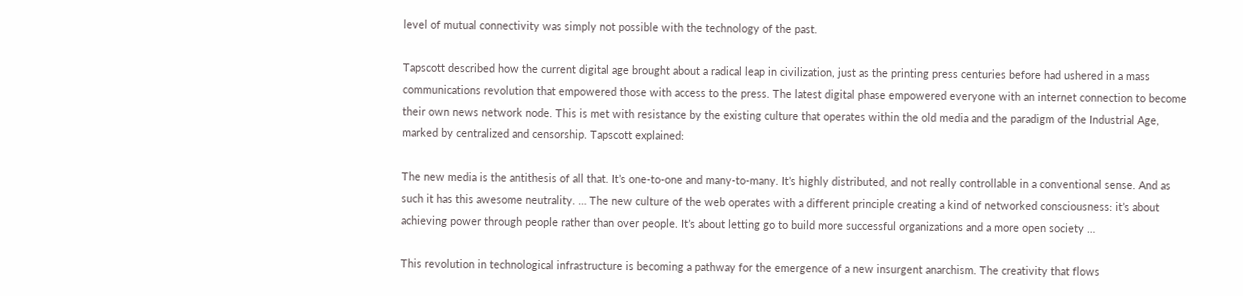level of mutual connectivity was simply not possible with the technology of the past.

Tapscott described how the current digital age brought about a radical leap in civilization, just as the printing press centuries before had ushered in a mass communications revolution that empowered those with access to the press. The latest digital phase empowered everyone with an internet connection to become their own news network node. This is met with resistance by the existing culture that operates within the old media and the paradigm of the Industrial Age, marked by centralized and censorship. Tapscott explained:

The new media is the antithesis of all that. It’s one-to-one and many-to-many. It’s highly distributed, and not really controllable in a conventional sense. And as such it has this awesome neutrality. … The new culture of the web operates with a different principle creating a kind of networked consciousness: it’s about achieving power through people rather than over people. It’s about letting go to build more successful organizations and a more open society …

This revolution in technological infrastructure is becoming a pathway for the emergence of a new insurgent anarchism. The creativity that flows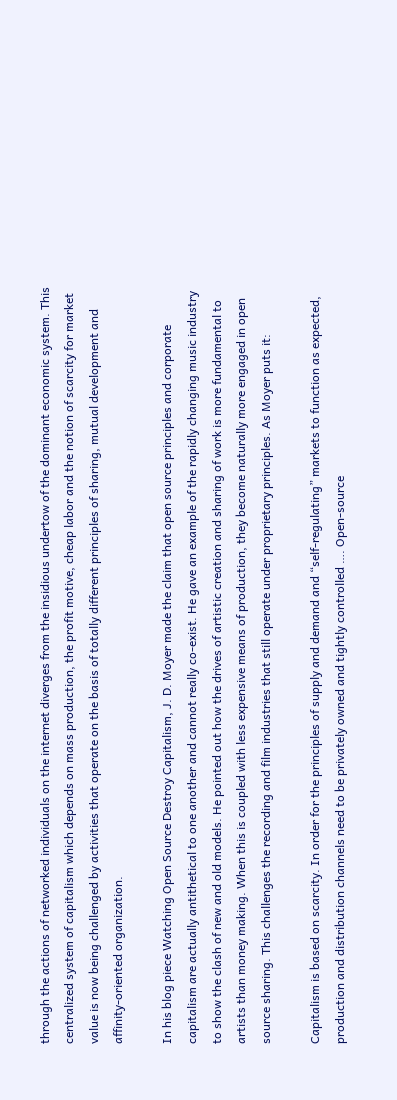through the actions of networked individuals on the internet diverges from the insidious undertow of the dominant economic system. This centralized system of capitalism which depends on mass production, the profit motive, cheap labor and the notion of scarcity for market value is now being challenged by activities that operate on the basis of totally different principles of sharing, mutual development and affinity-oriented organization.

In his blog piece Watching Open Source Destroy Capitalism, J. D. Moyer made the claim that open source principles and corporate capitalism are actually antithetical to one another and cannot really co-exist. He gave an example of the rapidly changing music industry to show the clash of new and old models. He pointed out how the drives of artistic creation and sharing of work is more fundamental to artists than money making. When this is coupled with less expensive means of production, they become naturally more engaged in open source sharing. This challenges the recording and film industries that still operate under proprietary principles. As Moyer puts it:

Capitalism is based on scarcity. In order for the principles of supply and demand and “self-regulating” markets to function as expected, production and distribution channels need to be privately owned and tightly controlled …. Open-source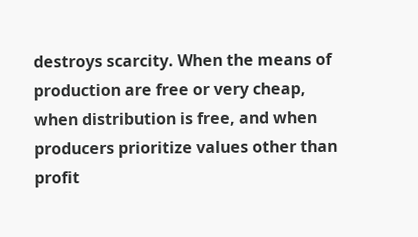destroys scarcity. When the means of production are free or very cheap, when distribution is free, and when producers prioritize values other than profit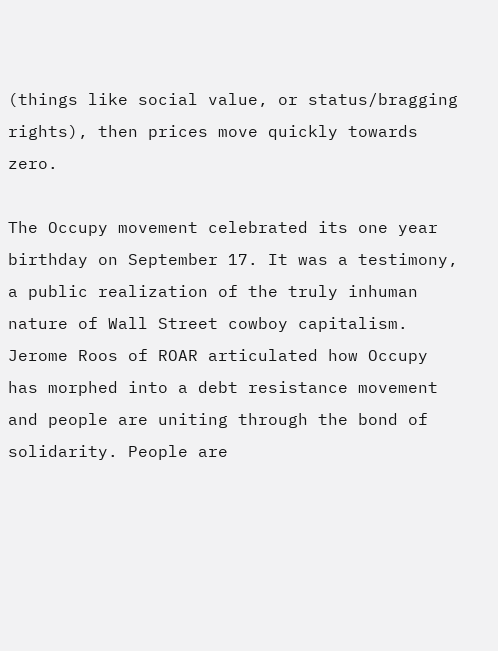(things like social value, or status/bragging rights), then prices move quickly towards zero.

The Occupy movement celebrated its one year birthday on September 17. It was a testimony, a public realization of the truly inhuman nature of Wall Street cowboy capitalism. Jerome Roos of ROAR articulated how Occupy has morphed into a debt resistance movement and people are uniting through the bond of solidarity. People are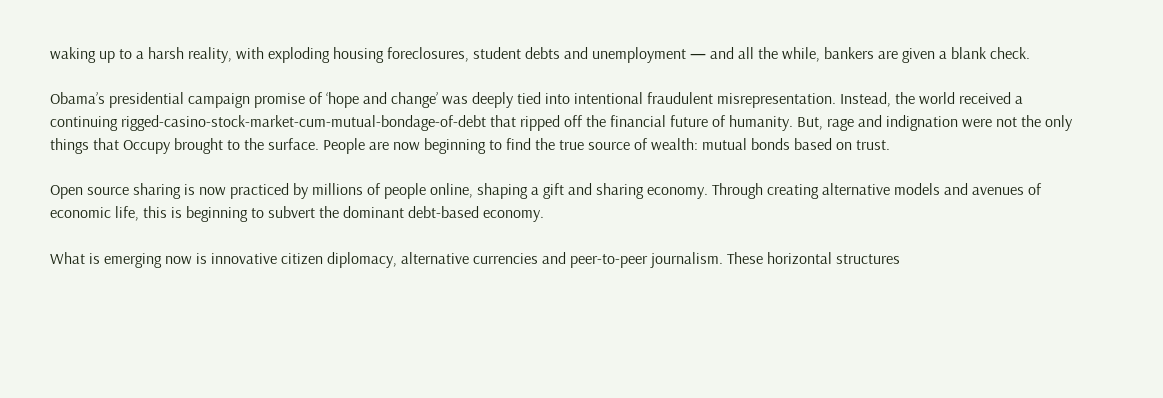waking up to a harsh reality, with exploding housing foreclosures, student debts and unemployment — and all the while, bankers are given a blank check.

Obama’s presidential campaign promise of ‘hope and change’ was deeply tied into intentional fraudulent misrepresentation. Instead, the world received a continuing rigged-casino-stock-market-cum-mutual-bondage-of-debt that ripped off the financial future of humanity. But, rage and indignation were not the only things that Occupy brought to the surface. People are now beginning to find the true source of wealth: mutual bonds based on trust.

Open source sharing is now practiced by millions of people online, shaping a gift and sharing economy. Through creating alternative models and avenues of economic life, this is beginning to subvert the dominant debt-based economy.

What is emerging now is innovative citizen diplomacy, alternative currencies and peer-to-peer journalism. These horizontal structures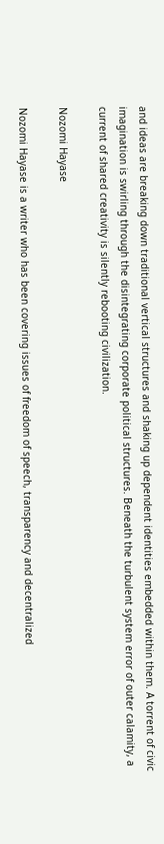and ideas are breaking down traditional vertical structures and shaking up dependent identities embedded within them. A torrent of civic imagination is swirling through the disintegrating corporate political structures. Beneath the turbulent system error of outer calamity, a current of shared creativity is silently rebooting civilization.

Nozomi Hayase

Nozomi Hayase is a writer who has been covering issues of freedom of speech, transparency and decentralized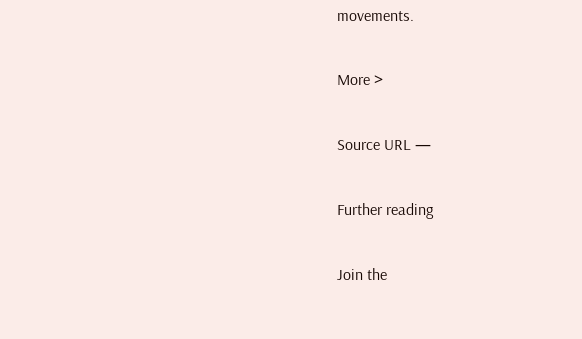movements.

More >

Source URL —

Further reading

Join the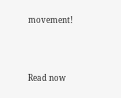movement!



Read now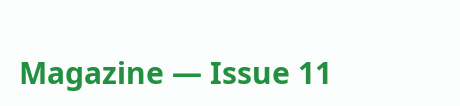Magazine — Issue 11